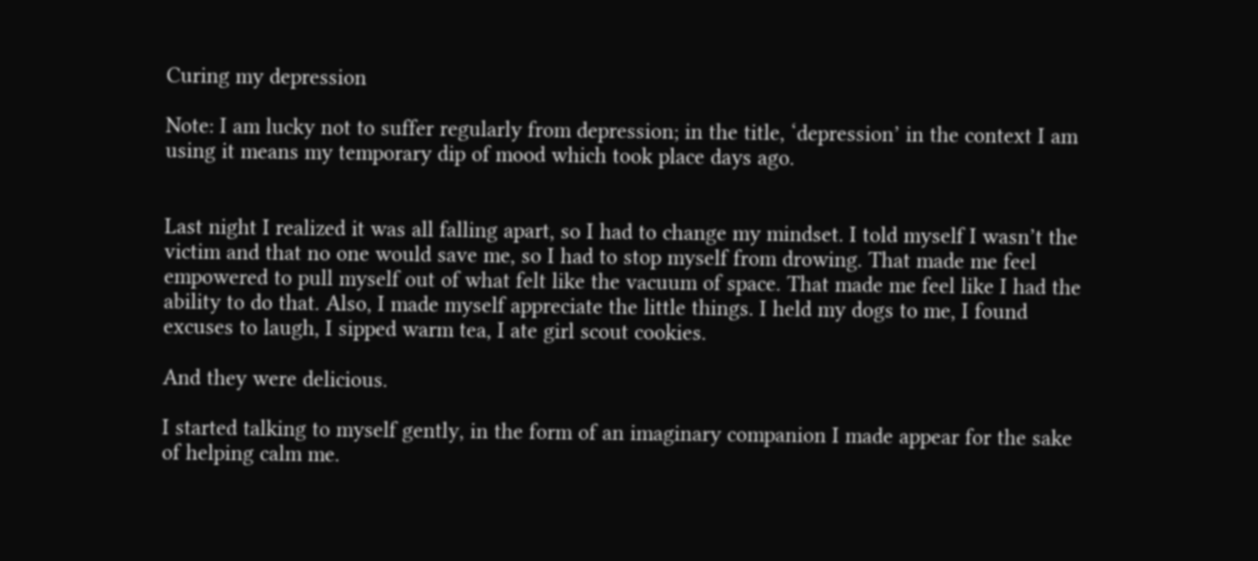Curing my depression

Note: I am lucky not to suffer regularly from depression; in the title, ‘depression’ in the context I am using it means my temporary dip of mood which took place days ago.


Last night I realized it was all falling apart, so I had to change my mindset. I told myself I wasn’t the victim and that no one would save me, so I had to stop myself from drowing. That made me feel empowered to pull myself out of what felt like the vacuum of space. That made me feel like I had the ability to do that. Also, I made myself appreciate the little things. I held my dogs to me, I found excuses to laugh, I sipped warm tea, I ate girl scout cookies.

And they were delicious.

I started talking to myself gently, in the form of an imaginary companion I made appear for the sake of helping calm me.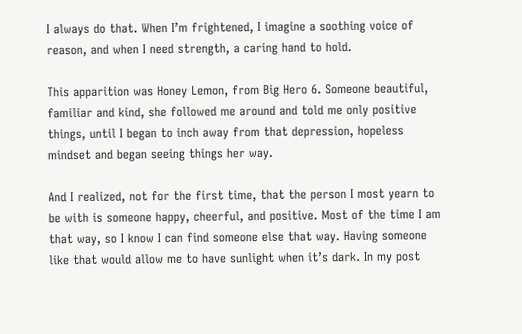I always do that. When I’m frightened, I imagine a soothing voice of reason, and when I need strength, a caring hand to hold.

This apparition was Honey Lemon, from Big Hero 6. Someone beautiful, familiar and kind, she followed me around and told me only positive things, until I began to inch away from that depression, hopeless mindset and began seeing things her way.

And I realized, not for the first time, that the person I most yearn to be with is someone happy, cheerful, and positive. Most of the time I am that way, so I know I can find someone else that way. Having someone like that would allow me to have sunlight when it’s dark. In my post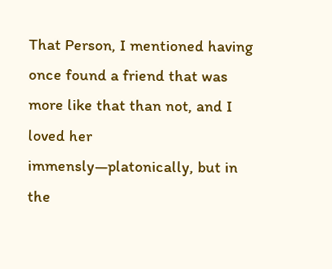That Person, I mentioned having once found a friend that was more like that than not, and I loved her immensly—platonically, but in the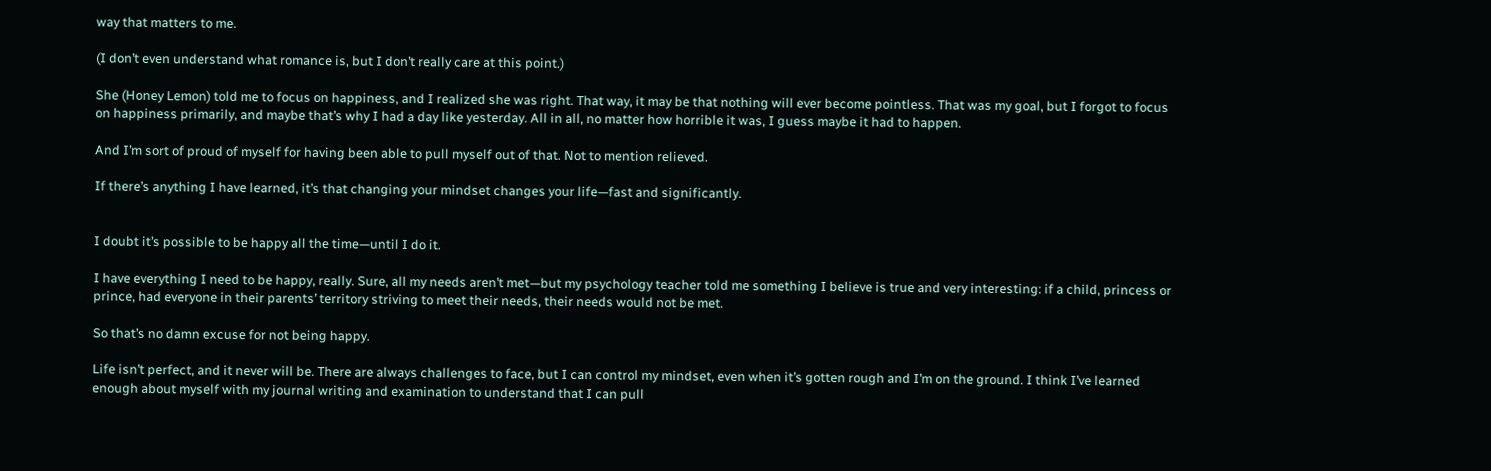way that matters to me.

(I don’t even understand what romance is, but I don’t really care at this point.)

She (Honey Lemon) told me to focus on happiness, and I realized she was right. That way, it may be that nothing will ever become pointless. That was my goal, but I forgot to focus on happiness primarily, and maybe that’s why I had a day like yesterday. All in all, no matter how horrible it was, I guess maybe it had to happen.

And I’m sort of proud of myself for having been able to pull myself out of that. Not to mention relieved.

If there’s anything I have learned, it’s that changing your mindset changes your life—fast and significantly.


I doubt it’s possible to be happy all the time—until I do it.

I have everything I need to be happy, really. Sure, all my needs aren’t met—but my psychology teacher told me something I believe is true and very interesting: if a child, princess or prince, had everyone in their parents’ territory striving to meet their needs, their needs would not be met.

So that’s no damn excuse for not being happy.

Life isn’t perfect, and it never will be. There are always challenges to face, but I can control my mindset, even when it’s gotten rough and I’m on the ground. I think I’ve learned enough about myself with my journal writing and examination to understand that I can pull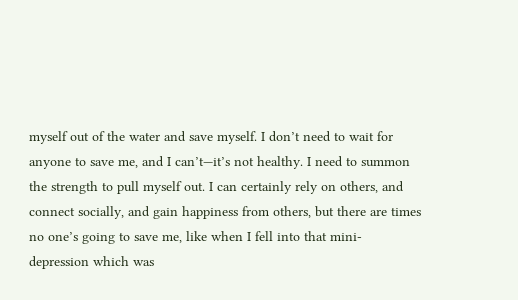myself out of the water and save myself. I don’t need to wait for anyone to save me, and I can’t—it’s not healthy. I need to summon the strength to pull myself out. I can certainly rely on others, and connect socially, and gain happiness from others, but there are times no one’s going to save me, like when I fell into that mini-depression which was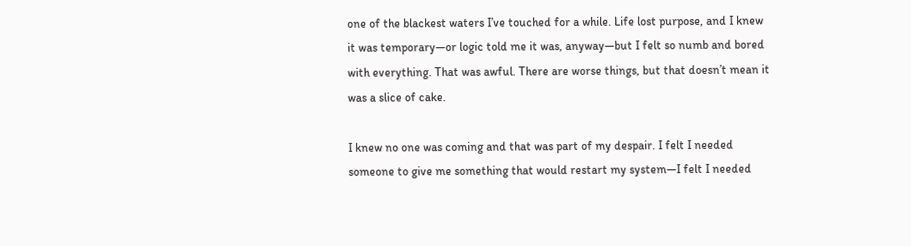one of the blackest waters I’ve touched for a while. Life lost purpose, and I knew it was temporary—or logic told me it was, anyway—but I felt so numb and bored with everything. That was awful. There are worse things, but that doesn’t mean it was a slice of cake.

I knew no one was coming and that was part of my despair. I felt I needed someone to give me something that would restart my system—I felt I needed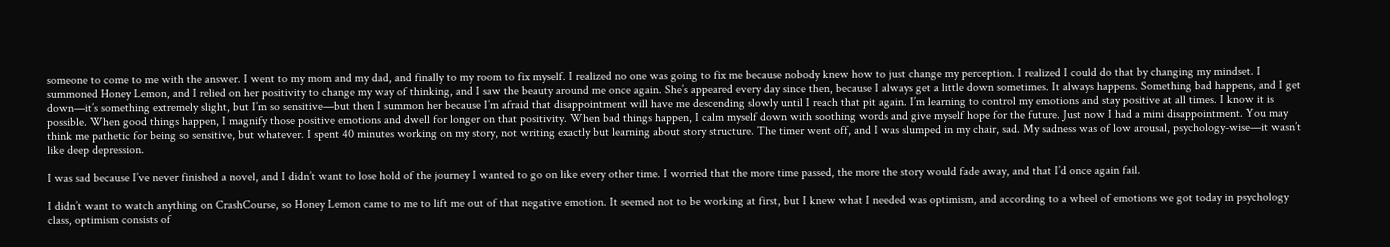someone to come to me with the answer. I went to my mom and my dad, and finally to my room to fix myself. I realized no one was going to fix me because nobody knew how to just change my perception. I realized I could do that by changing my mindset. I summoned Honey Lemon, and I relied on her positivity to change my way of thinking, and I saw the beauty around me once again. She’s appeared every day since then, because I always get a little down sometimes. It always happens. Something bad happens, and I get down—it’s something extremely slight, but I’m so sensitive—but then I summon her because I’m afraid that disappointment will have me descending slowly until I reach that pit again. I’m learning to control my emotions and stay positive at all times. I know it is possible. When good things happen, I magnify those positive emotions and dwell for longer on that positivity. When bad things happen, I calm myself down with soothing words and give myself hope for the future. Just now I had a mini disappointment. You may think me pathetic for being so sensitive, but whatever. I spent 40 minutes working on my story, not writing exactly but learning about story structure. The timer went off, and I was slumped in my chair, sad. My sadness was of low arousal, psychology-wise—it wasn’t like deep depression.

I was sad because I’ve never finished a novel, and I didn’t want to lose hold of the journey I wanted to go on like every other time. I worried that the more time passed, the more the story would fade away, and that I’d once again fail.

I didn’t want to watch anything on CrashCourse, so Honey Lemon came to me to lift me out of that negative emotion. It seemed not to be working at first, but I knew what I needed was optimism, and according to a wheel of emotions we got today in psychology class, optimism consists of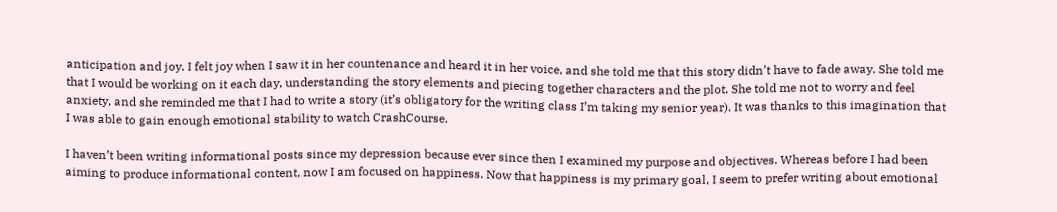anticipation and joy. I felt joy when I saw it in her countenance and heard it in her voice, and she told me that this story didn’t have to fade away. She told me that I would be working on it each day, understanding the story elements and piecing together characters and the plot. She told me not to worry and feel anxiety, and she reminded me that I had to write a story (it’s obligatory for the writing class I’m taking my senior year). It was thanks to this imagination that I was able to gain enough emotional stability to watch CrashCourse.

I haven’t been writing informational posts since my depression because ever since then I examined my purpose and objectives. Whereas before I had been aiming to produce informational content, now I am focused on happiness. Now that happiness is my primary goal, I seem to prefer writing about emotional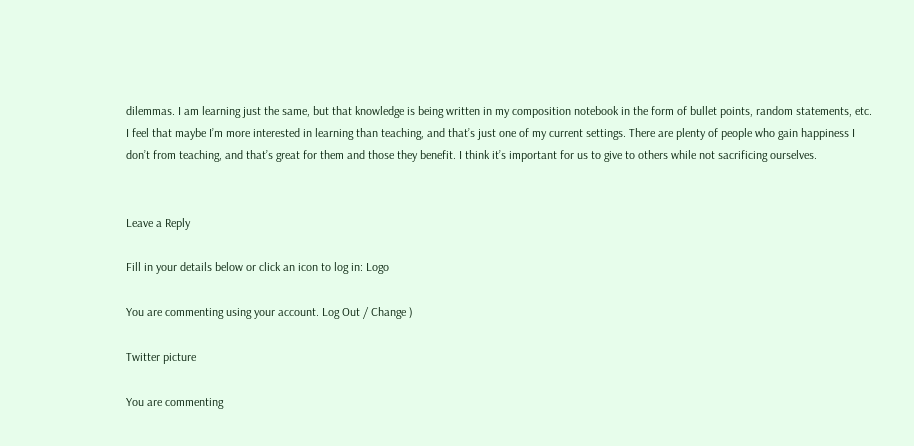dilemmas. I am learning just the same, but that knowledge is being written in my composition notebook in the form of bullet points, random statements, etc. I feel that maybe I’m more interested in learning than teaching, and that’s just one of my current settings. There are plenty of people who gain happiness I don’t from teaching, and that’s great for them and those they benefit. I think it’s important for us to give to others while not sacrificing ourselves.


Leave a Reply

Fill in your details below or click an icon to log in: Logo

You are commenting using your account. Log Out / Change )

Twitter picture

You are commenting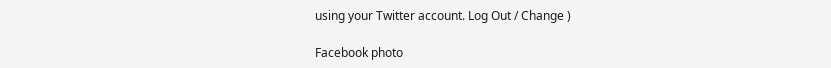using your Twitter account. Log Out / Change )

Facebook photo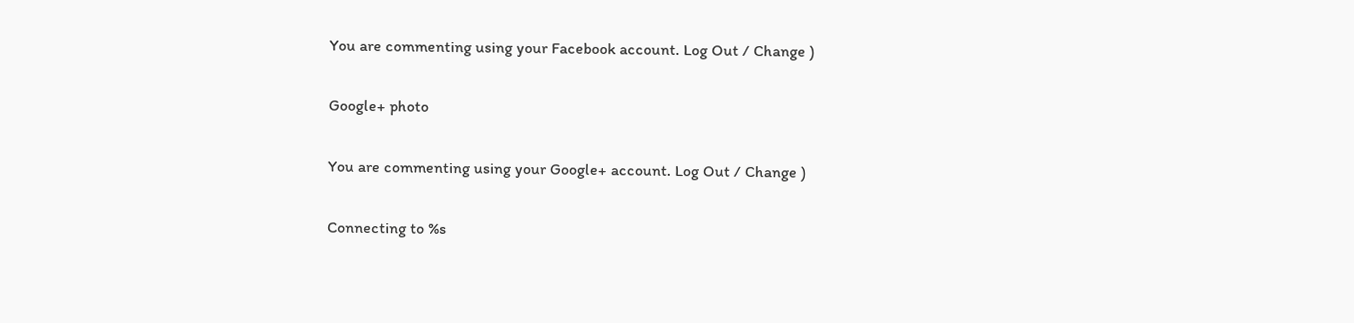You are commenting using your Facebook account. Log Out / Change )

Google+ photo

You are commenting using your Google+ account. Log Out / Change )

Connecting to %s